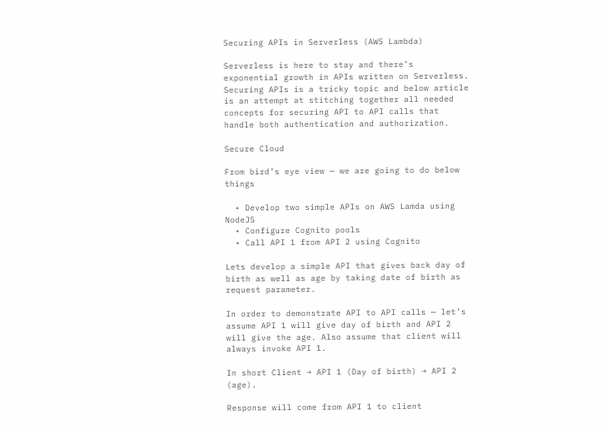Securing APIs in Serverless (AWS Lambda)

Serverless is here to stay and there’s exponential growth in APIs written on Serverless. Securing APIs is a tricky topic and below article is an attempt at stitching together all needed concepts for securing API to API calls that handle both authentication and authorization.

Secure Cloud

From bird’s eye view — we are going to do below things

  • Develop two simple APIs on AWS Lamda using NodeJS
  • Configure Cognito pools
  • Call API 1 from API 2 using Cognito

Lets develop a simple API that gives back day of birth as well as age by taking date of birth as request parameter.

In order to demonstrate API to API calls — let’s assume API 1 will give day of birth and API 2 will give the age. Also assume that client will always invoke API 1.

In short Client → API 1 (Day of birth) → API 2 (age).

Response will come from API 1 to client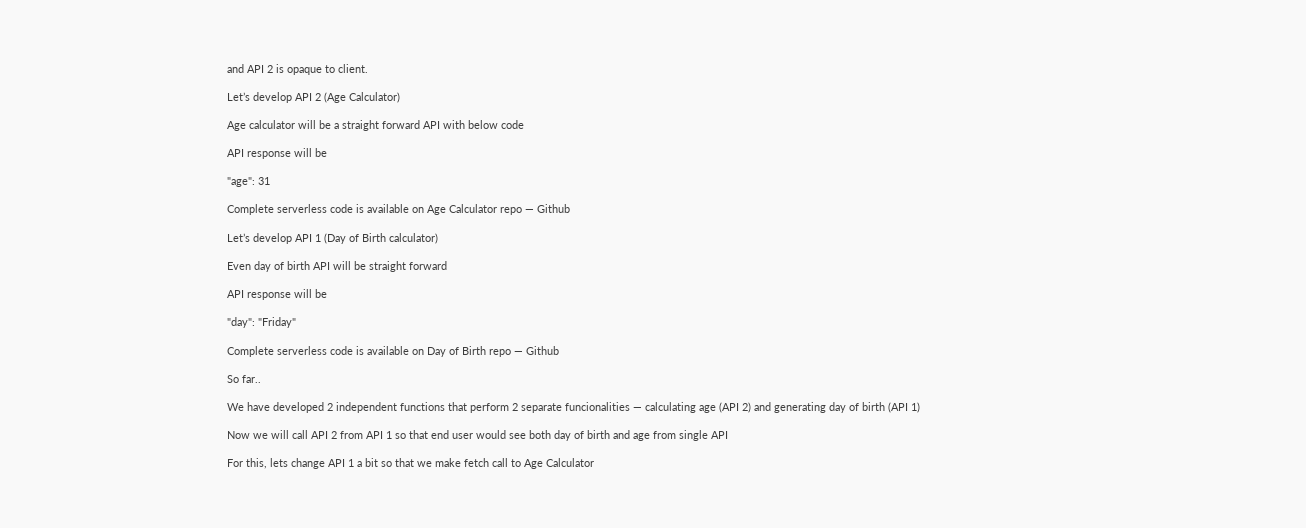and API 2 is opaque to client.

Let’s develop API 2 (Age Calculator)

Age calculator will be a straight forward API with below code

API response will be

"age": 31

Complete serverless code is available on Age Calculator repo — Github

Let’s develop API 1 (Day of Birth calculator)

Even day of birth API will be straight forward

API response will be

"day": "Friday"

Complete serverless code is available on Day of Birth repo — Github

So far..

We have developed 2 independent functions that perform 2 separate funcionalities — calculating age (API 2) and generating day of birth (API 1)

Now we will call API 2 from API 1 so that end user would see both day of birth and age from single API

For this, lets change API 1 a bit so that we make fetch call to Age Calculator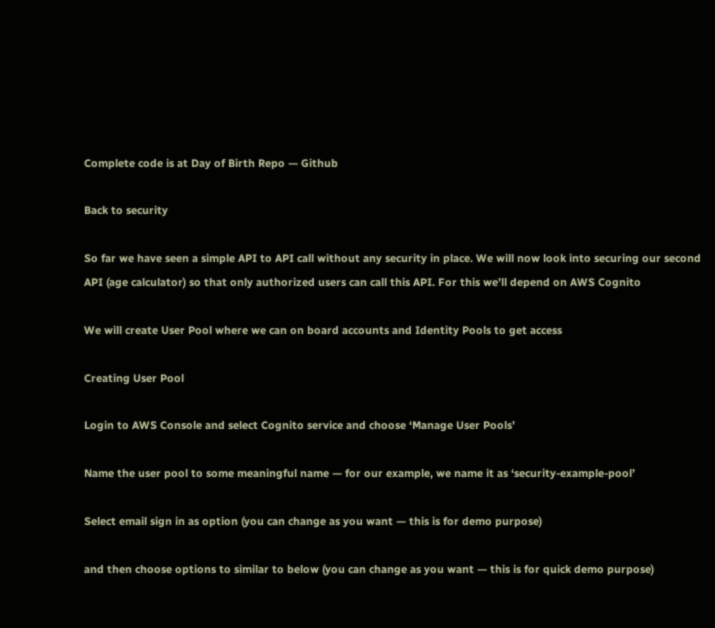Complete code is at Day of Birth Repo — Github

Back to security

So far we have seen a simple API to API call without any security in place. We will now look into securing our second API (age calculator) so that only authorized users can call this API. For this we’ll depend on AWS Cognito

We will create User Pool where we can on board accounts and Identity Pools to get access

Creating User Pool

Login to AWS Console and select Cognito service and choose ‘Manage User Pools’

Name the user pool to some meaningful name — for our example, we name it as ‘security-example-pool’

Select email sign in as option (you can change as you want — this is for demo purpose)

and then choose options to similar to below (you can change as you want — this is for quick demo purpose)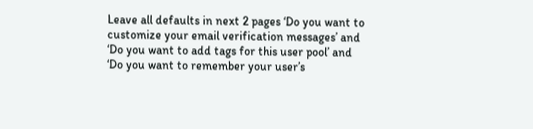Leave all defaults in next 2 pages ‘Do you want to customize your email verification messages’ and ‘Do you want to add tags for this user pool’ and ‘Do you want to remember your user’s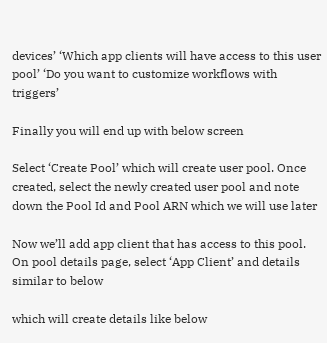devices’ ‘Which app clients will have access to this user pool’ ‘Do you want to customize workflows with triggers’

Finally you will end up with below screen

Select ‘Create Pool’ which will create user pool. Once created, select the newly created user pool and note down the Pool Id and Pool ARN which we will use later

Now we’ll add app client that has access to this pool. On pool details page, select ‘App Client’ and details similar to below

which will create details like below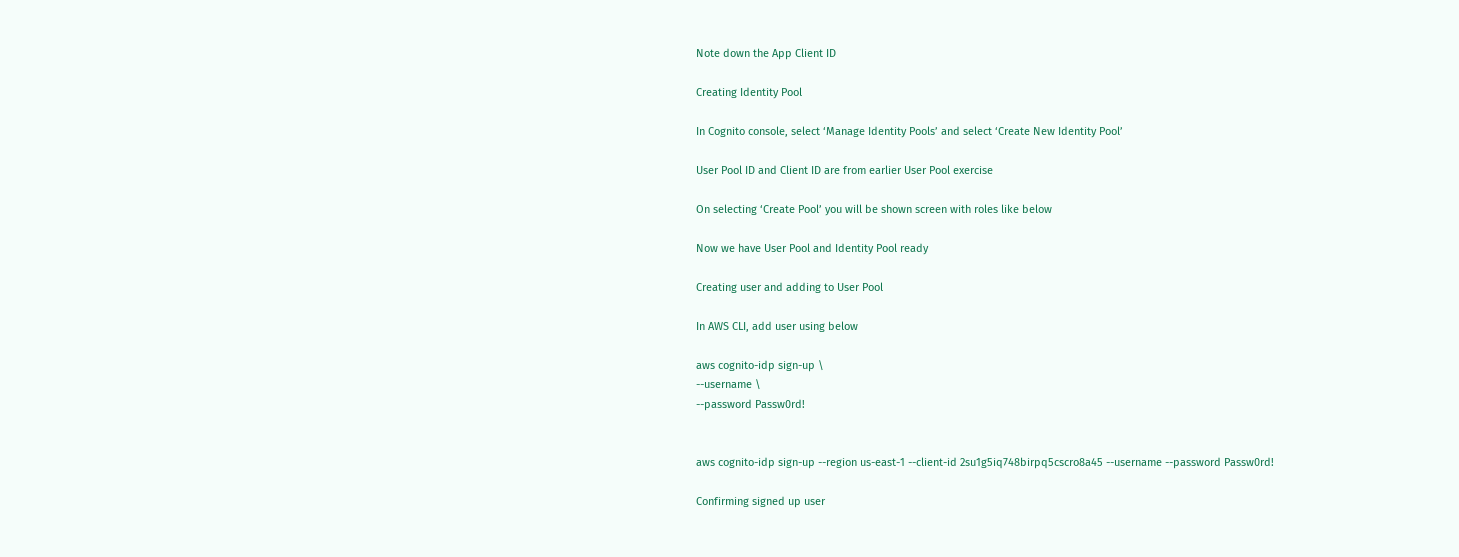Note down the App Client ID

Creating Identity Pool

In Cognito console, select ‘Manage Identity Pools’ and select ‘Create New Identity Pool’

User Pool ID and Client ID are from earlier User Pool exercise

On selecting ‘Create Pool’ you will be shown screen with roles like below

Now we have User Pool and Identity Pool ready

Creating user and adding to User Pool

In AWS CLI, add user using below

aws cognito-idp sign-up \
--username \
--password Passw0rd!


aws cognito-idp sign-up --region us-east-1 --client-id 2su1g5iq748birpq5cscro8a45 --username --password Passw0rd!

Confirming signed up user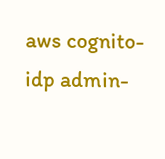aws cognito-idp admin-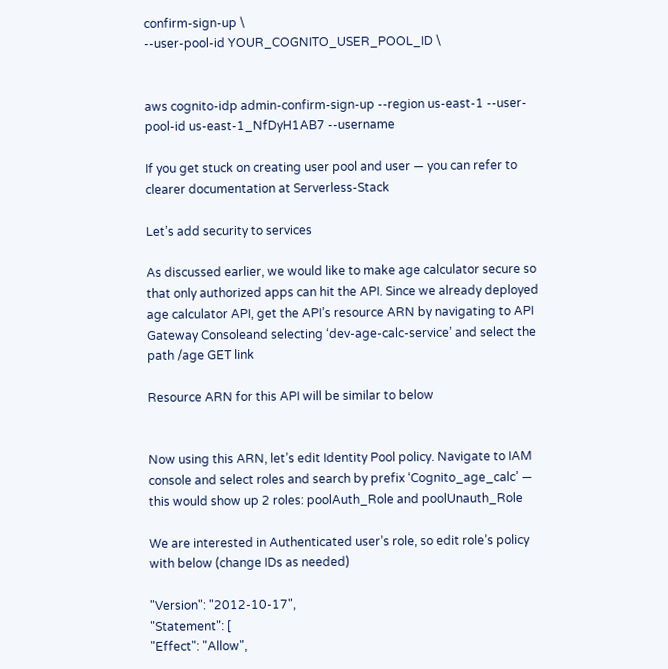confirm-sign-up \
--user-pool-id YOUR_COGNITO_USER_POOL_ID \


aws cognito-idp admin-confirm-sign-up --region us-east-1 --user-pool-id us-east-1_NfDyH1AB7 --username

If you get stuck on creating user pool and user — you can refer to clearer documentation at Serverless-Stack

Let’s add security to services

As discussed earlier, we would like to make age calculator secure so that only authorized apps can hit the API. Since we already deployed age calculator API, get the API’s resource ARN by navigating to API Gateway Consoleand selecting ‘dev-age-calc-service’ and select the path /age GET link

Resource ARN for this API will be similar to below


Now using this ARN, let’s edit Identity Pool policy. Navigate to IAM console and select roles and search by prefix ‘Cognito_age_calc’ — this would show up 2 roles: poolAuth_Role and poolUnauth_Role

We are interested in Authenticated user’s role, so edit role’s policy with below (change IDs as needed)

"Version": "2012-10-17",
"Statement": [
"Effect": "Allow",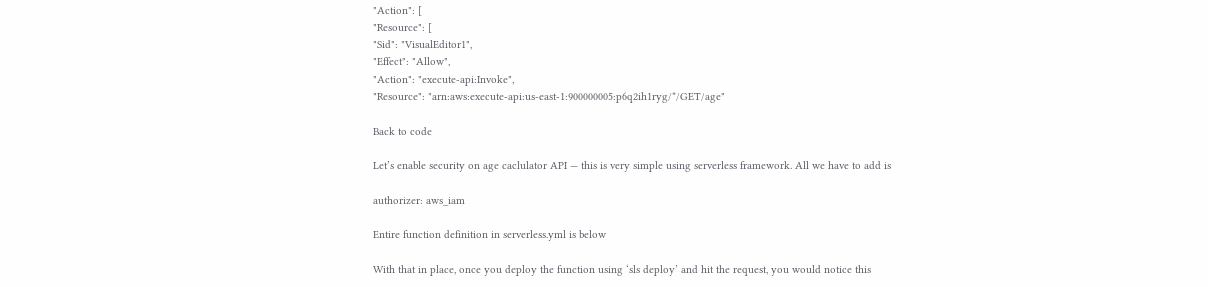"Action": [
"Resource": [
"Sid": "VisualEditor1",
"Effect": "Allow",
"Action": "execute-api:Invoke",
"Resource": "arn:aws:execute-api:us-east-1:900000005:p6q2ih1ryg/*/GET/age"

Back to code

Let’s enable security on age caclulator API — this is very simple using serverless framework. All we have to add is

authorizer: aws_iam

Entire function definition in serverless.yml is below

With that in place, once you deploy the function using ‘sls deploy’ and hit the request, you would notice this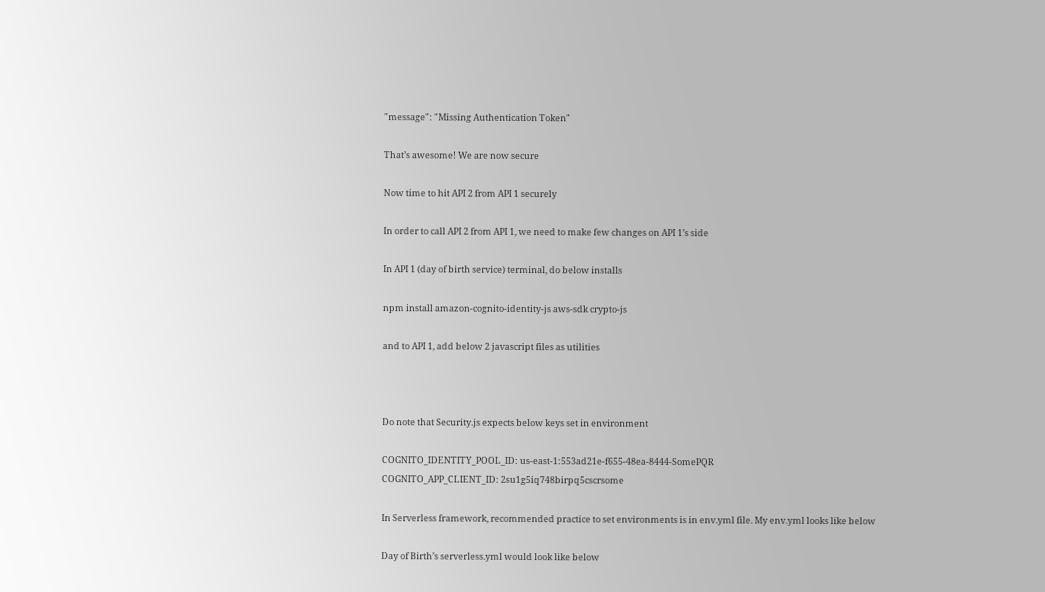"message": "Missing Authentication Token"

That’s awesome! We are now secure

Now time to hit API 2 from API 1 securely

In order to call API 2 from API 1, we need to make few changes on API 1’s side

In API 1 (day of birth service) terminal, do below installs

npm install amazon-cognito-identity-js aws-sdk crypto-js

and to API 1, add below 2 javascript files as utilities



Do note that Security.js expects below keys set in environment

COGNITO_IDENTITY_POOL_ID: us-east-1:553ad21e-f655-48ea-8444-SomePQR
COGNITO_APP_CLIENT_ID: 2su1g5iq748birpq5cscrsome

In Serverless framework, recommended practice to set environments is in env.yml file. My env.yml looks like below

Day of Birth’s serverless.yml would look like below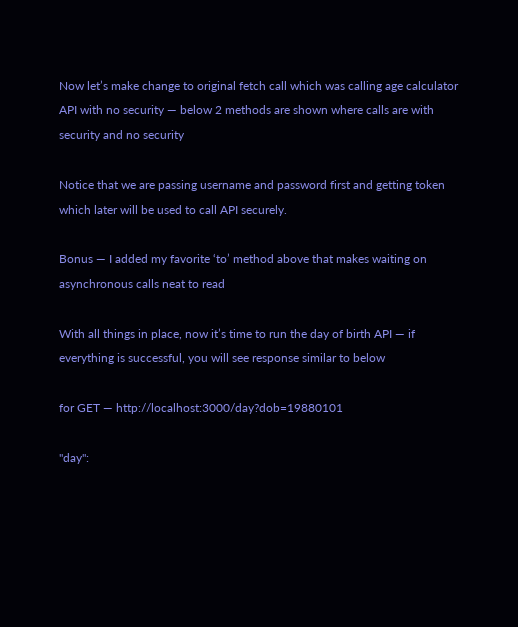Now let’s make change to original fetch call which was calling age calculator API with no security — below 2 methods are shown where calls are with security and no security

Notice that we are passing username and password first and getting token which later will be used to call API securely.

Bonus — I added my favorite ‘to’ method above that makes waiting on asynchronous calls neat to read

With all things in place, now it’s time to run the day of birth API — if everything is successful, you will see response similar to below

for GET — http://localhost:3000/day?dob=19880101

"day":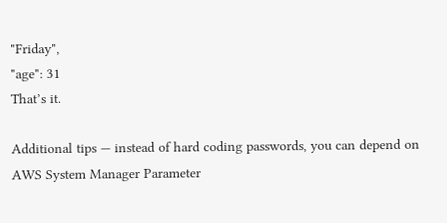"Friday",
"age": 31
That’s it.

Additional tips — instead of hard coding passwords, you can depend on AWS System Manager Parameter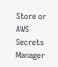Store or AWS Secrets Manager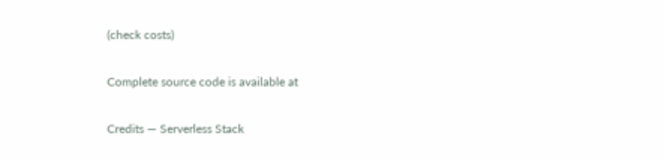(check costs)

Complete source code is available at

Credits — Serverless Stack